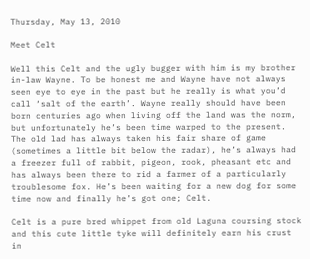Thursday, May 13, 2010

Meet Celt

Well this Celt and the ugly bugger with him is my brother in-law Wayne. To be honest me and Wayne have not always seen eye to eye in the past but he really is what you’d call ‘salt of the earth’. Wayne really should have been born centuries ago when living off the land was the norm, but unfortunately he’s been time warped to the present. The old lad has always taken his fair share of game (sometimes a little bit below the radar), he’s always had a freezer full of rabbit, pigeon, rook, pheasant etc and has always been there to rid a farmer of a particularly troublesome fox. He’s been waiting for a new dog for some time now and finally he’s got one; Celt.

Celt is a pure bred whippet from old Laguna coursing stock and this cute little tyke will definitely earn his crust in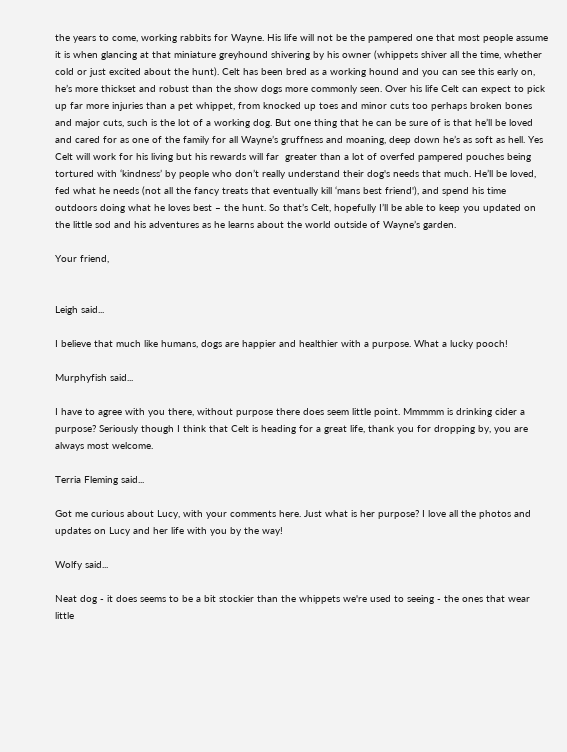the years to come, working rabbits for Wayne. His life will not be the pampered one that most people assume it is when glancing at that miniature greyhound shivering by his owner (whippets shiver all the time, whether cold or just excited about the hunt). Celt has been bred as a working hound and you can see this early on, he’s more thickset and robust than the show dogs more commonly seen. Over his life Celt can expect to pick up far more injuries than a pet whippet, from knocked up toes and minor cuts too perhaps broken bones and major cuts, such is the lot of a working dog. But one thing that he can be sure of is that he’ll be loved and cared for as one of the family for all Wayne’s gruffness and moaning, deep down he’s as soft as hell. Yes Celt will work for his living but his rewards will far  greater than a lot of overfed pampered pouches being tortured with ‘kindness’ by people who don’t really understand their dog's needs that much. He’ll be loved, fed what he needs (not all the fancy treats that eventually kill ‘mans best friend'), and spend his time outdoors doing what he loves best – the hunt. So that’s Celt, hopefully I’ll be able to keep you updated on the little sod and his adventures as he learns about the world outside of Wayne’s garden.

Your friend,


Leigh said...

I believe that much like humans, dogs are happier and healthier with a purpose. What a lucky pooch!

Murphyfish said...

I have to agree with you there, without purpose there does seem little point. Mmmmm is drinking cider a purpose? Seriously though I think that Celt is heading for a great life, thank you for dropping by, you are always most welcome.

Terria Fleming said...

Got me curious about Lucy, with your comments here. Just what is her purpose? I love all the photos and updates on Lucy and her life with you by the way!

Wolfy said...

Neat dog - it does seems to be a bit stockier than the whippets we're used to seeing - the ones that wear little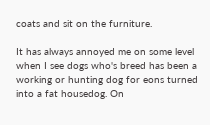coats and sit on the furniture.

It has always annoyed me on some level when I see dogs who's breed has been a working or hunting dog for eons turned into a fat housedog. On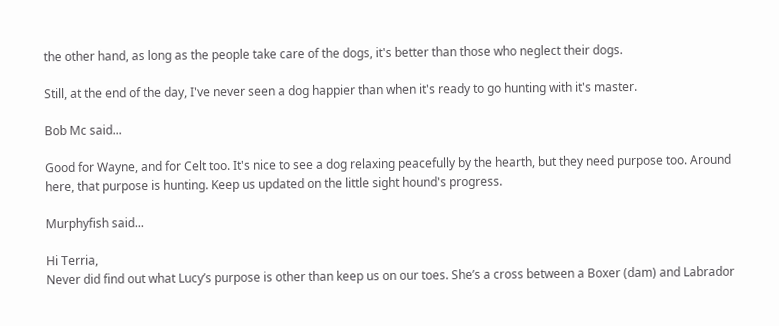the other hand, as long as the people take care of the dogs, it's better than those who neglect their dogs.

Still, at the end of the day, I've never seen a dog happier than when it's ready to go hunting with it's master.

Bob Mc said...

Good for Wayne, and for Celt too. It's nice to see a dog relaxing peacefully by the hearth, but they need purpose too. Around here, that purpose is hunting. Keep us updated on the little sight hound's progress.

Murphyfish said...

Hi Terria,
Never did find out what Lucy’s purpose is other than keep us on our toes. She’s a cross between a Boxer (dam) and Labrador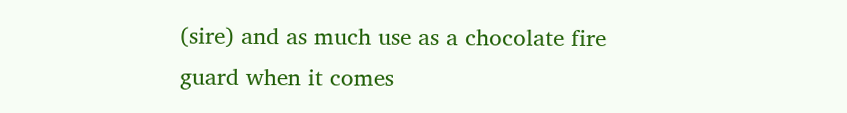(sire) and as much use as a chocolate fire guard when it comes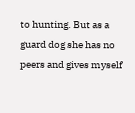to hunting. But as a guard dog she has no peers and gives myself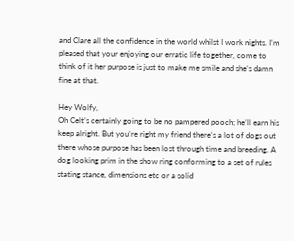and Clare all the confidence in the world whilst I work nights. I’m pleased that your enjoying our erratic life together, come to think of it her purpose is just to make me smile and she’s damn fine at that.

Hey Wolfy,
Oh Celt’s certainly going to be no pampered pooch; he’ll earn his keep alright. But you’re right my friend there’s a lot of dogs out there whose purpose has been lost through time and breeding. A dog looking prim in the show ring conforming to a set of rules stating stance, dimensions etc or a solid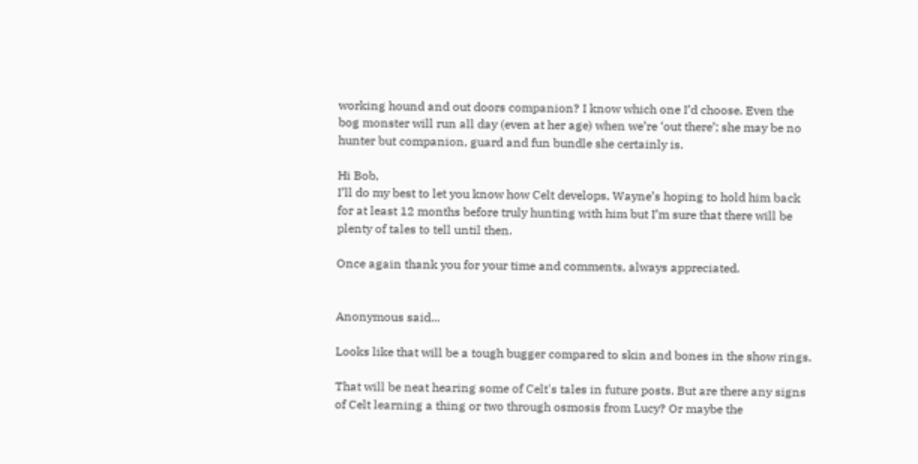working hound and out doors companion? I know which one I’d choose. Even the bog monster will run all day (even at her age) when we’re ‘out there’; she may be no hunter but companion, guard and fun bundle she certainly is.

Hi Bob,
I’ll do my best to let you know how Celt develops, Wayne’s hoping to hold him back for at least 12 months before truly hunting with him but I’m sure that there will be plenty of tales to tell until then.

Once again thank you for your time and comments, always appreciated.


Anonymous said...

Looks like that will be a tough bugger compared to skin and bones in the show rings.

That will be neat hearing some of Celt's tales in future posts. But are there any signs of Celt learning a thing or two through osmosis from Lucy? Or maybe the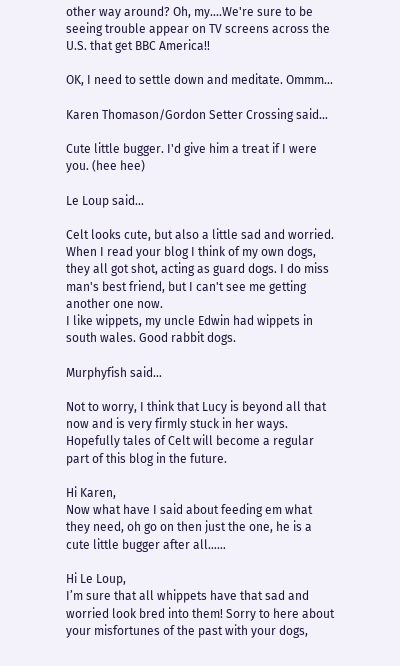other way around? Oh, my....We're sure to be seeing trouble appear on TV screens across the U.S. that get BBC America!!

OK, I need to settle down and meditate. Ommm...

Karen Thomason/Gordon Setter Crossing said...

Cute little bugger. I'd give him a treat if I were you. (hee hee)

Le Loup said...

Celt looks cute, but also a little sad and worried. When I read your blog I think of my own dogs, they all got shot, acting as guard dogs. I do miss man's best friend, but I can't see me getting another one now.
I like wippets, my uncle Edwin had wippets in south wales. Good rabbit dogs.

Murphyfish said...

Not to worry, I think that Lucy is beyond all that now and is very firmly stuck in her ways. Hopefully tales of Celt will become a regular part of this blog in the future.

Hi Karen,
Now what have I said about feeding em what they need, oh go on then just the one, he is a cute little bugger after all……

Hi Le Loup,
I’m sure that all whippets have that sad and worried look bred into them! Sorry to here about your misfortunes of the past with your dogs,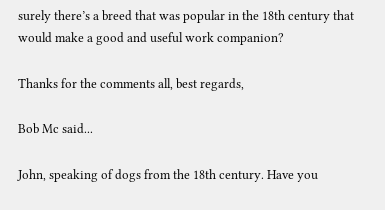surely there’s a breed that was popular in the 18th century that would make a good and useful work companion?

Thanks for the comments all, best regards,

Bob Mc said...

John, speaking of dogs from the 18th century. Have you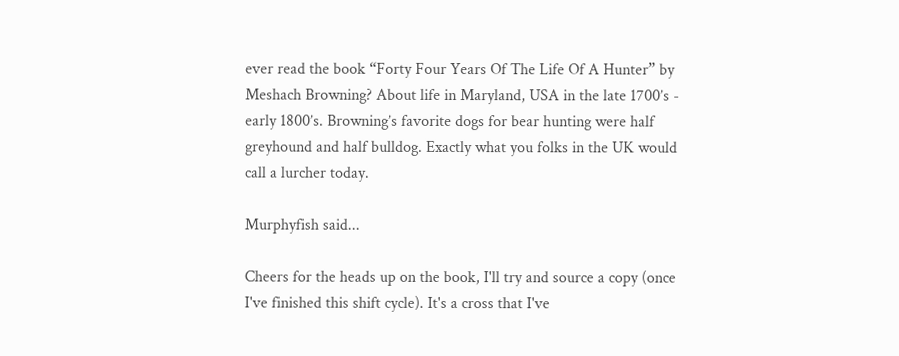ever read the book “Forty Four Years Of The Life Of A Hunter” by Meshach Browning? About life in Maryland, USA in the late 1700’s - early 1800’s. Browning’s favorite dogs for bear hunting were half greyhound and half bulldog. Exactly what you folks in the UK would call a lurcher today.

Murphyfish said...

Cheers for the heads up on the book, I'll try and source a copy (once I've finished this shift cycle). It's a cross that I've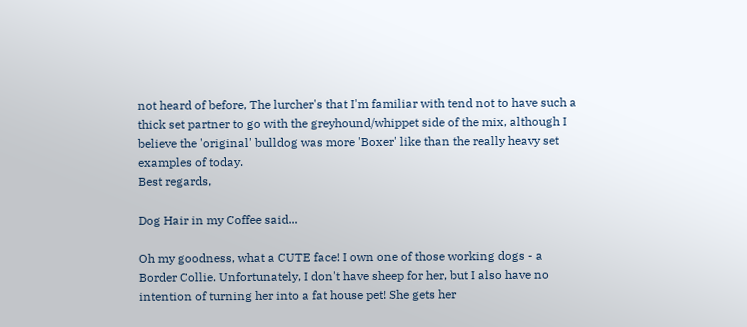not heard of before, The lurcher's that I'm familiar with tend not to have such a thick set partner to go with the greyhound/whippet side of the mix, although I believe the 'original' bulldog was more 'Boxer' like than the really heavy set examples of today.
Best regards,

Dog Hair in my Coffee said...

Oh my goodness, what a CUTE face! I own one of those working dogs - a Border Collie. Unfortunately, I don't have sheep for her, but I also have no intention of turning her into a fat house pet! She gets her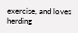exercise, and loves herding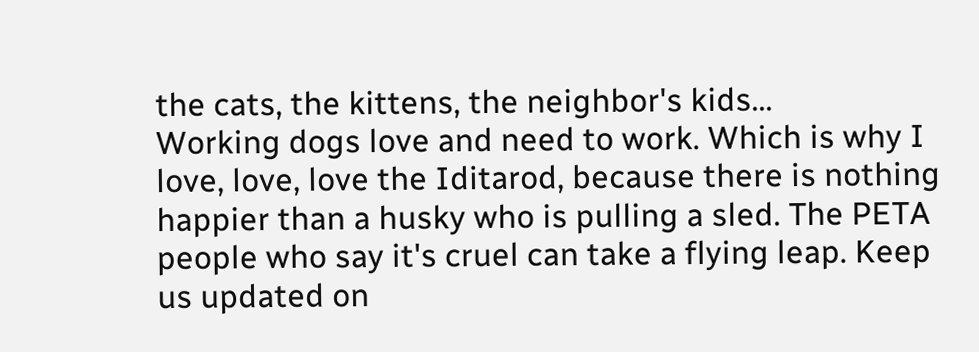the cats, the kittens, the neighbor's kids...
Working dogs love and need to work. Which is why I love, love, love the Iditarod, because there is nothing happier than a husky who is pulling a sled. The PETA people who say it's cruel can take a flying leap. Keep us updated on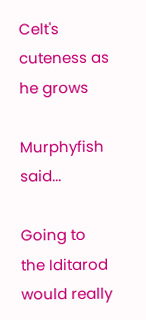Celt's cuteness as he grows

Murphyfish said...

Going to the Iditarod would really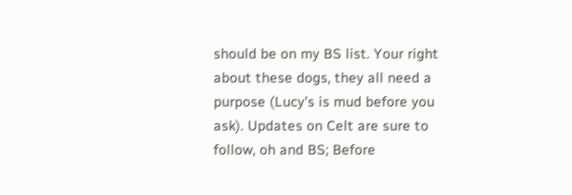should be on my BS list. Your right about these dogs, they all need a purpose (Lucy's is mud before you ask). Updates on Celt are sure to follow, oh and BS; Before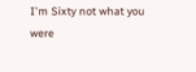I'm Sixty not what you were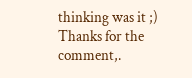thinking was it ;) Thanks for the comment,.